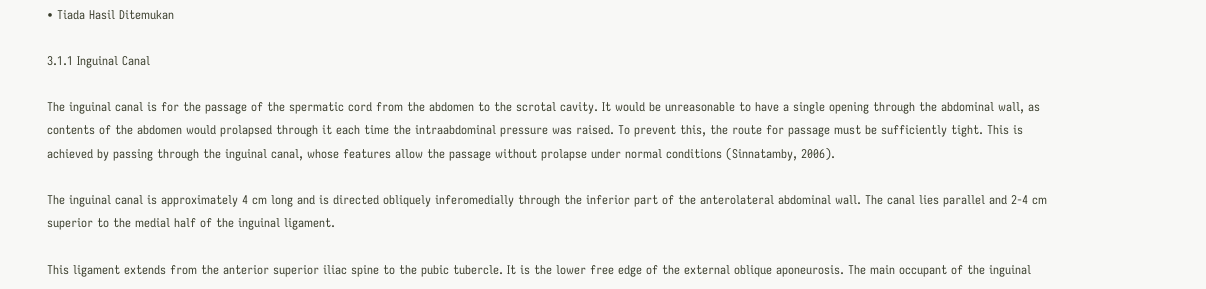• Tiada Hasil Ditemukan

3.1.1 Inguinal Canal

The inguinal canal is for the passage of the spermatic cord from the abdomen to the scrotal cavity. It would be unreasonable to have a single opening through the abdominal wall, as contents of the abdomen would prolapsed through it each time the intraabdominal pressure was raised. To prevent this, the route for passage must be sufficiently tight. This is achieved by passing through the inguinal canal, whose features allow the passage without prolapse under normal conditions (Sinnatamby, 2006).

The inguinal canal is approximately 4 cm long and is directed obliquely inferomedially through the inferior part of the anterolateral abdominal wall. The canal lies parallel and 2-4 cm superior to the medial half of the inguinal ligament.

This ligament extends from the anterior superior iliac spine to the pubic tubercle. It is the lower free edge of the external oblique aponeurosis. The main occupant of the inguinal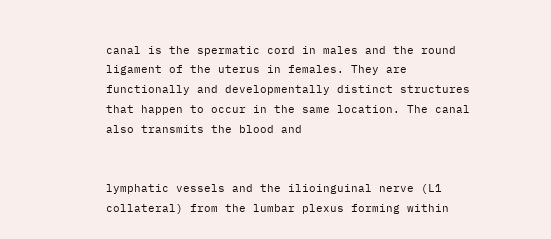canal is the spermatic cord in males and the round ligament of the uterus in females. They are functionally and developmentally distinct structures that happen to occur in the same location. The canal also transmits the blood and


lymphatic vessels and the ilioinguinal nerve (L1 collateral) from the lumbar plexus forming within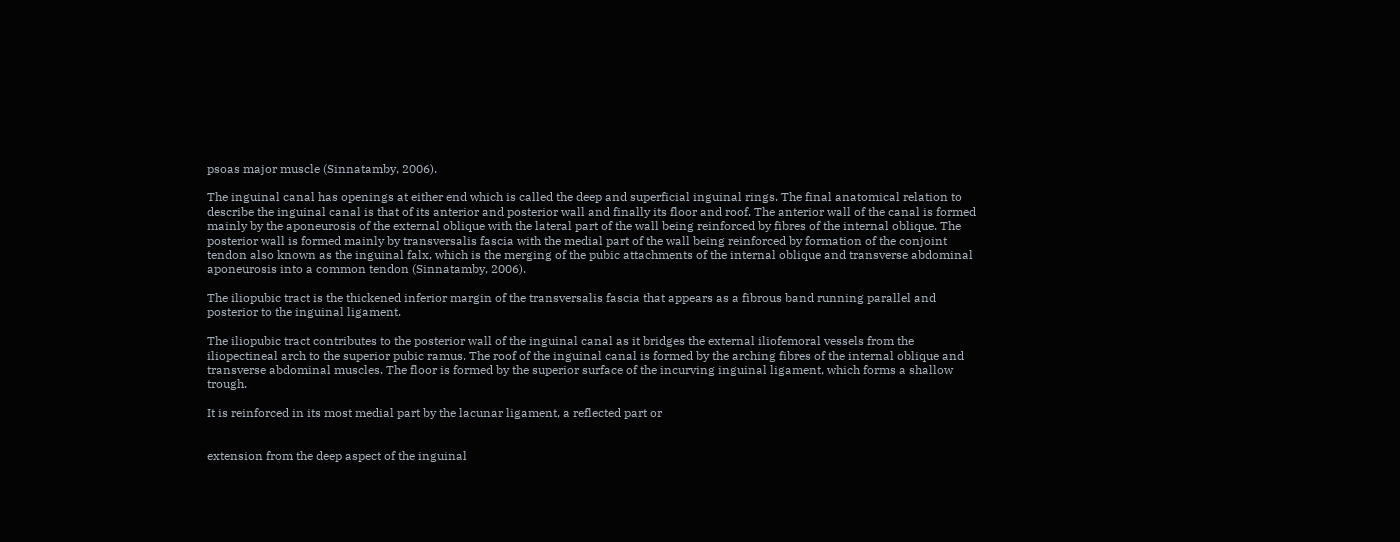psoas major muscle (Sinnatamby, 2006).

The inguinal canal has openings at either end which is called the deep and superficial inguinal rings. The final anatomical relation to describe the inguinal canal is that of its anterior and posterior wall and finally its floor and roof. The anterior wall of the canal is formed mainly by the aponeurosis of the external oblique with the lateral part of the wall being reinforced by fibres of the internal oblique. The posterior wall is formed mainly by transversalis fascia with the medial part of the wall being reinforced by formation of the conjoint tendon also known as the inguinal falx, which is the merging of the pubic attachments of the internal oblique and transverse abdominal aponeurosis into a common tendon (Sinnatamby, 2006).

The iliopubic tract is the thickened inferior margin of the transversalis fascia that appears as a fibrous band running parallel and posterior to the inguinal ligament.

The iliopubic tract contributes to the posterior wall of the inguinal canal as it bridges the external iliofemoral vessels from the iliopectineal arch to the superior pubic ramus. The roof of the inguinal canal is formed by the arching fibres of the internal oblique and transverse abdominal muscles. The floor is formed by the superior surface of the incurving inguinal ligament, which forms a shallow trough.

It is reinforced in its most medial part by the lacunar ligament, a reflected part or


extension from the deep aspect of the inguinal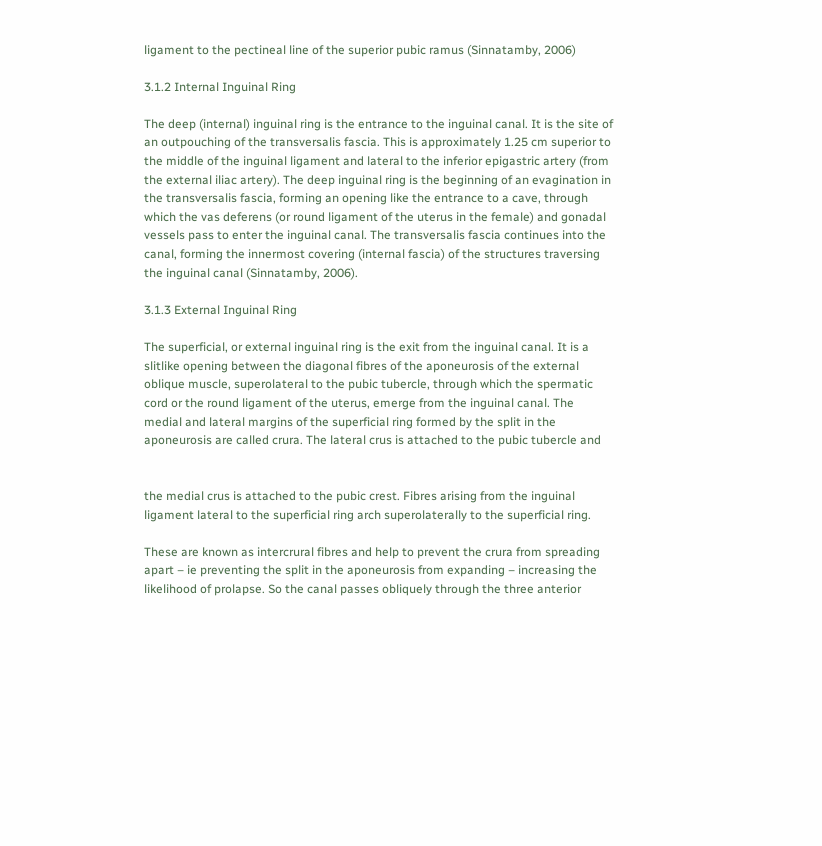ligament to the pectineal line of the superior pubic ramus (Sinnatamby, 2006)

3.1.2 Internal Inguinal Ring

The deep (internal) inguinal ring is the entrance to the inguinal canal. It is the site of an outpouching of the transversalis fascia. This is approximately 1.25 cm superior to the middle of the inguinal ligament and lateral to the inferior epigastric artery (from the external iliac artery). The deep inguinal ring is the beginning of an evagination in the transversalis fascia, forming an opening like the entrance to a cave, through which the vas deferens (or round ligament of the uterus in the female) and gonadal vessels pass to enter the inguinal canal. The transversalis fascia continues into the canal, forming the innermost covering (internal fascia) of the structures traversing the inguinal canal (Sinnatamby, 2006).

3.1.3 External Inguinal Ring

The superficial, or external inguinal ring is the exit from the inguinal canal. It is a slitlike opening between the diagonal fibres of the aponeurosis of the external oblique muscle, superolateral to the pubic tubercle, through which the spermatic cord or the round ligament of the uterus, emerge from the inguinal canal. The medial and lateral margins of the superficial ring formed by the split in the aponeurosis are called crura. The lateral crus is attached to the pubic tubercle and


the medial crus is attached to the pubic crest. Fibres arising from the inguinal ligament lateral to the superficial ring arch superolaterally to the superficial ring.

These are known as intercrural fibres and help to prevent the crura from spreading apart – ie preventing the split in the aponeurosis from expanding – increasing the likelihood of prolapse. So the canal passes obliquely through the three anterior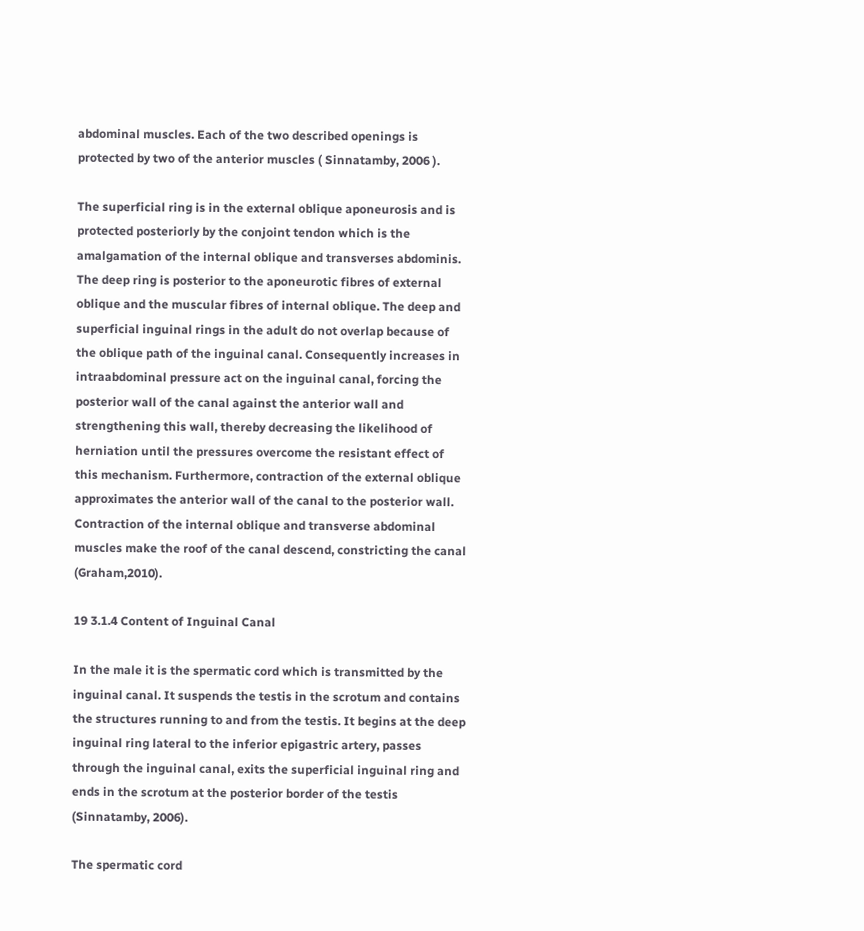abdominal muscles. Each of the two described openings is protected by two of the anterior muscles ( Sinnatamby, 2006 ).

The superficial ring is in the external oblique aponeurosis and is protected posteriorly by the conjoint tendon which is the amalgamation of the internal oblique and transverses abdominis. The deep ring is posterior to the aponeurotic fibres of external oblique and the muscular fibres of internal oblique. The deep and superficial inguinal rings in the adult do not overlap because of the oblique path of the inguinal canal. Consequently increases in intraabdominal pressure act on the inguinal canal, forcing the posterior wall of the canal against the anterior wall and strengthening this wall, thereby decreasing the likelihood of herniation until the pressures overcome the resistant effect of this mechanism. Furthermore, contraction of the external oblique approximates the anterior wall of the canal to the posterior wall. Contraction of the internal oblique and transverse abdominal muscles make the roof of the canal descend, constricting the canal (Graham,2010).

19 3.1.4 Content of Inguinal Canal

In the male it is the spermatic cord which is transmitted by the inguinal canal. It suspends the testis in the scrotum and contains the structures running to and from the testis. It begins at the deep inguinal ring lateral to the inferior epigastric artery, passes through the inguinal canal, exits the superficial inguinal ring and ends in the scrotum at the posterior border of the testis (Sinnatamby, 2006).

The spermatic cord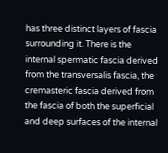has three distinct layers of fascia surrounding it. There is the internal spermatic fascia derived from the transversalis fascia, the cremasteric fascia derived from the fascia of both the superficial and deep surfaces of the internal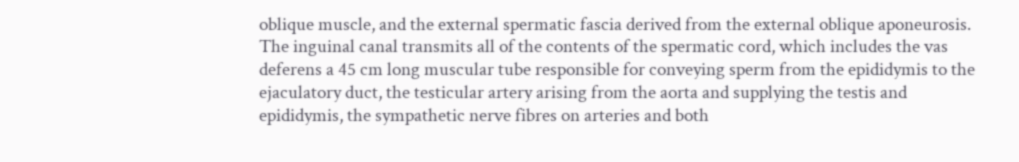oblique muscle, and the external spermatic fascia derived from the external oblique aponeurosis. The inguinal canal transmits all of the contents of the spermatic cord, which includes the vas deferens a 45 cm long muscular tube responsible for conveying sperm from the epididymis to the ejaculatory duct, the testicular artery arising from the aorta and supplying the testis and epididymis, the sympathetic nerve fibres on arteries and both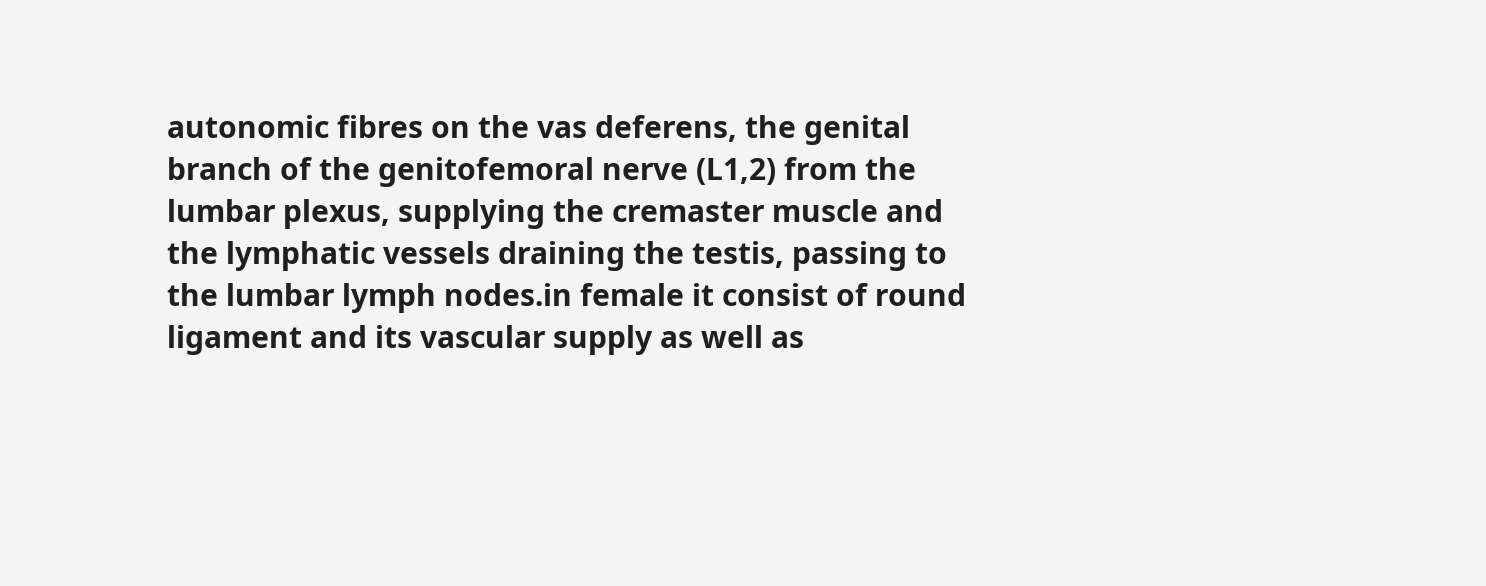autonomic fibres on the vas deferens, the genital branch of the genitofemoral nerve (L1,2) from the lumbar plexus, supplying the cremaster muscle and the lymphatic vessels draining the testis, passing to the lumbar lymph nodes.in female it consist of round ligament and its vascular supply as well as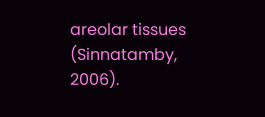areolar tissues (Sinnatamby, 2006).